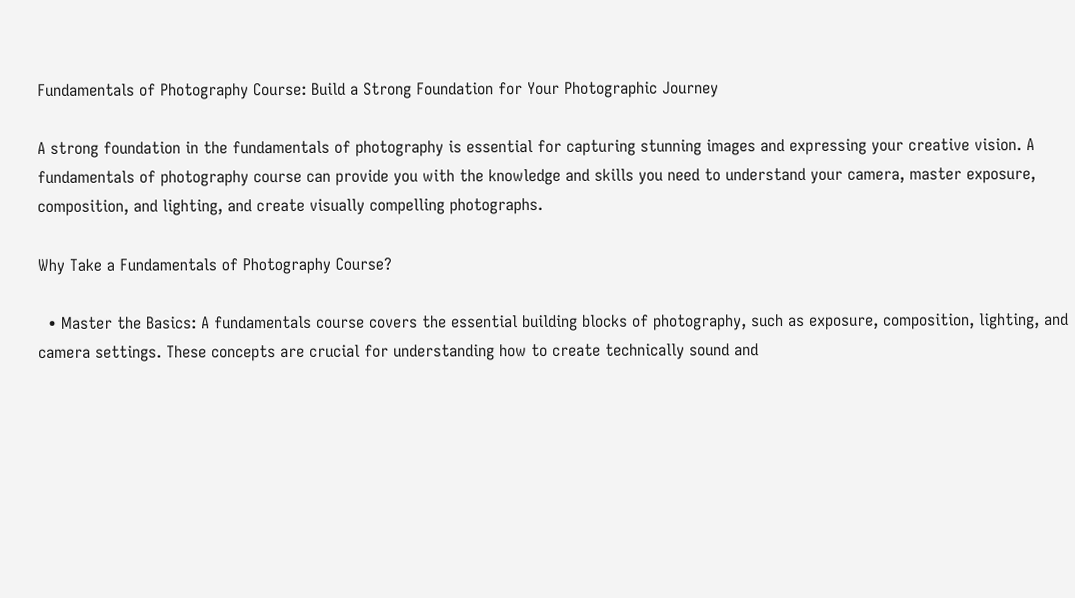Fundamentals of Photography Course: Build a Strong Foundation for Your Photographic Journey

A strong foundation in the fundamentals of photography is essential for capturing stunning images and expressing your creative vision. A fundamentals of photography course can provide you with the knowledge and skills you need to understand your camera, master exposure, composition, and lighting, and create visually compelling photographs.

Why Take a Fundamentals of Photography Course?

  • Master the Basics: A fundamentals course covers the essential building blocks of photography, such as exposure, composition, lighting, and camera settings. These concepts are crucial for understanding how to create technically sound and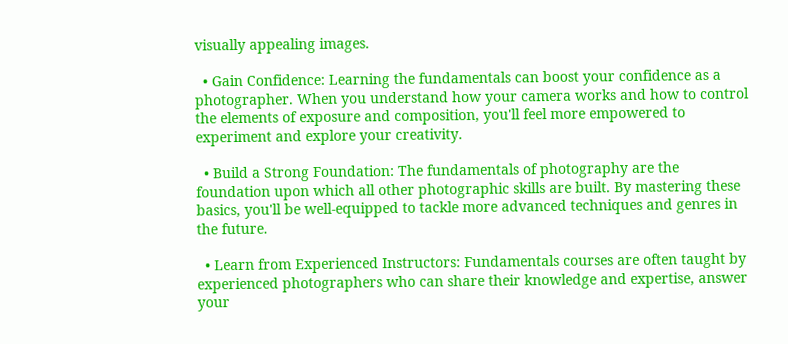visually appealing images.

  • Gain Confidence: Learning the fundamentals can boost your confidence as a photographer. When you understand how your camera works and how to control the elements of exposure and composition, you'll feel more empowered to experiment and explore your creativity.

  • Build a Strong Foundation: The fundamentals of photography are the foundation upon which all other photographic skills are built. By mastering these basics, you'll be well-equipped to tackle more advanced techniques and genres in the future.

  • Learn from Experienced Instructors: Fundamentals courses are often taught by experienced photographers who can share their knowledge and expertise, answer your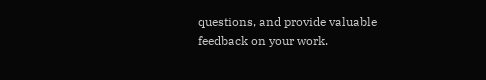questions, and provide valuable feedback on your work.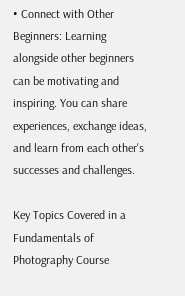• Connect with Other Beginners: Learning alongside other beginners can be motivating and inspiring. You can share experiences, exchange ideas, and learn from each other's successes and challenges.

Key Topics Covered in a Fundamentals of Photography Course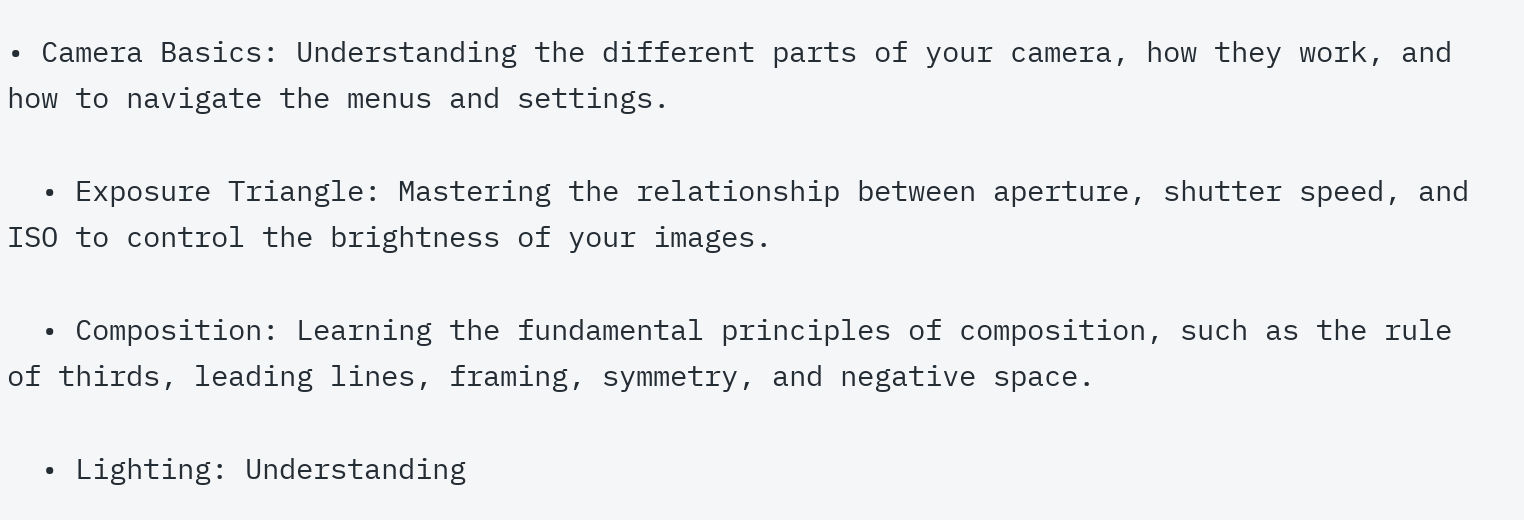• Camera Basics: Understanding the different parts of your camera, how they work, and how to navigate the menus and settings.

  • Exposure Triangle: Mastering the relationship between aperture, shutter speed, and ISO to control the brightness of your images.

  • Composition: Learning the fundamental principles of composition, such as the rule of thirds, leading lines, framing, symmetry, and negative space.

  • Lighting: Understanding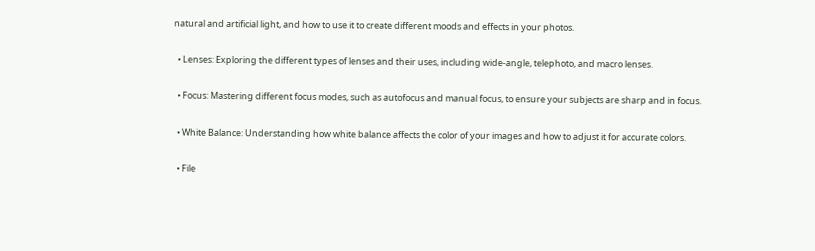natural and artificial light, and how to use it to create different moods and effects in your photos.

  • Lenses: Exploring the different types of lenses and their uses, including wide-angle, telephoto, and macro lenses.

  • Focus: Mastering different focus modes, such as autofocus and manual focus, to ensure your subjects are sharp and in focus.

  • White Balance: Understanding how white balance affects the color of your images and how to adjust it for accurate colors.

  • File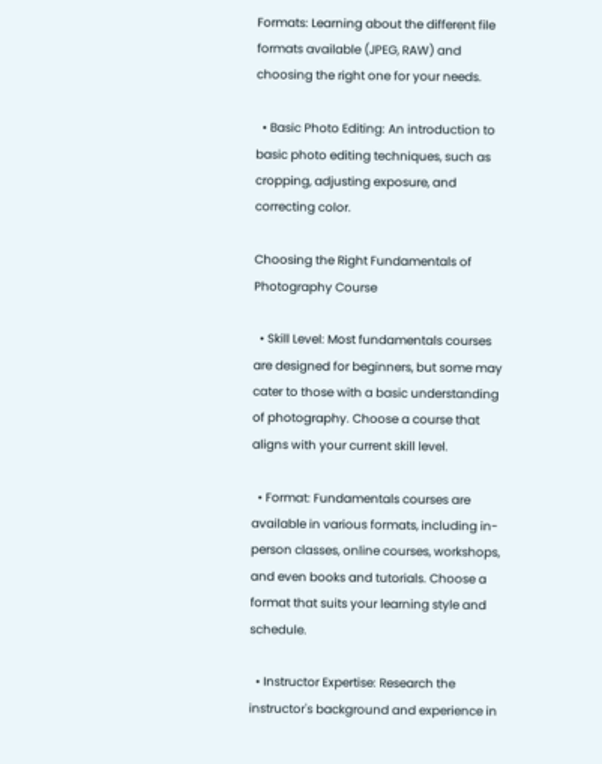Formats: Learning about the different file formats available (JPEG, RAW) and choosing the right one for your needs.

  • Basic Photo Editing: An introduction to basic photo editing techniques, such as cropping, adjusting exposure, and correcting color.

Choosing the Right Fundamentals of Photography Course

  • Skill Level: Most fundamentals courses are designed for beginners, but some may cater to those with a basic understanding of photography. Choose a course that aligns with your current skill level.

  • Format: Fundamentals courses are available in various formats, including in-person classes, online courses, workshops, and even books and tutorials. Choose a format that suits your learning style and schedule.

  • Instructor Expertise: Research the instructor's background and experience in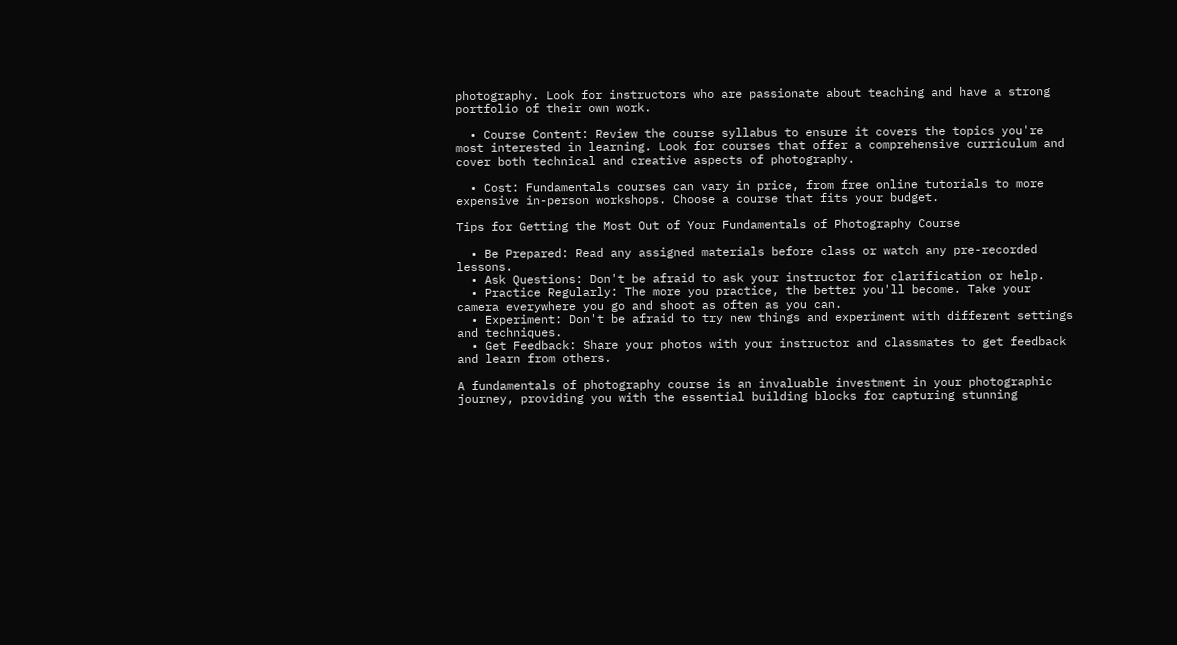photography. Look for instructors who are passionate about teaching and have a strong portfolio of their own work.

  • Course Content: Review the course syllabus to ensure it covers the topics you're most interested in learning. Look for courses that offer a comprehensive curriculum and cover both technical and creative aspects of photography.

  • Cost: Fundamentals courses can vary in price, from free online tutorials to more expensive in-person workshops. Choose a course that fits your budget.

Tips for Getting the Most Out of Your Fundamentals of Photography Course

  • Be Prepared: Read any assigned materials before class or watch any pre-recorded lessons.
  • Ask Questions: Don't be afraid to ask your instructor for clarification or help.
  • Practice Regularly: The more you practice, the better you'll become. Take your camera everywhere you go and shoot as often as you can.
  • Experiment: Don't be afraid to try new things and experiment with different settings and techniques.
  • Get Feedback: Share your photos with your instructor and classmates to get feedback and learn from others.

A fundamentals of photography course is an invaluable investment in your photographic journey, providing you with the essential building blocks for capturing stunning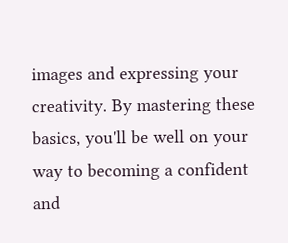images and expressing your creativity. By mastering these basics, you'll be well on your way to becoming a confident and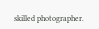skilled photographer.